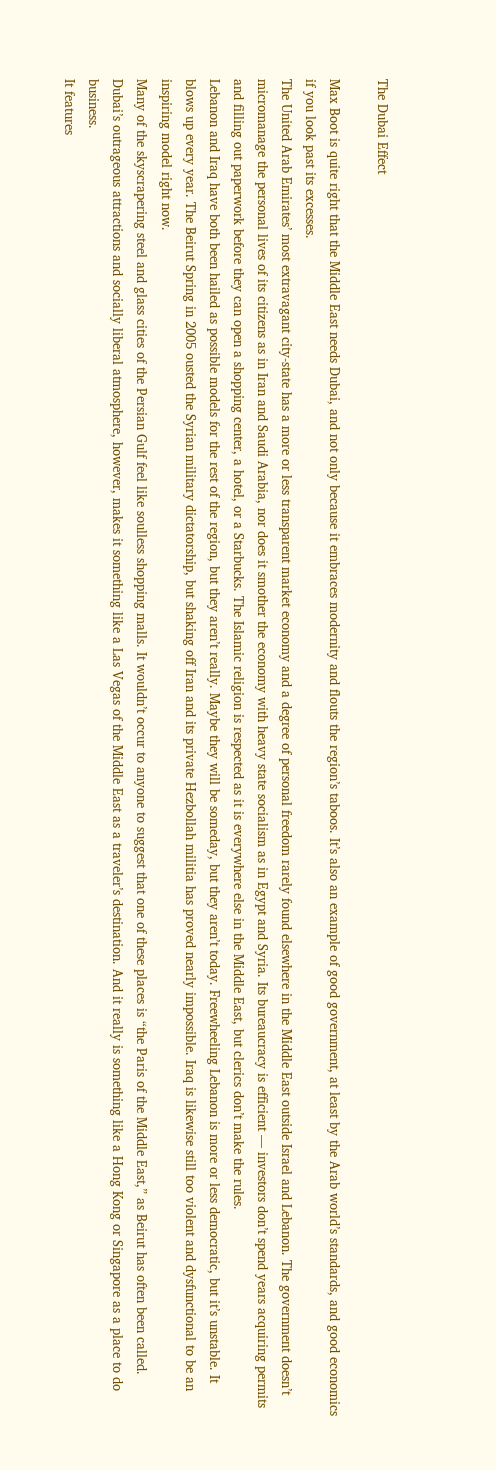The Dubai Effect

Max Boot is quite right that the Middle East needs Dubai, and not only because it embraces modernity and flouts the region’s taboos. It’s also an example of good government, at least by the Arab world’s standards, and good economics if you look past its excesses.
The United Arab Emirates’ most extravagant city-state has a more or less transparent market economy and a degree of personal freedom rarely found elsewhere in the Middle East outside Israel and Lebanon. The government doesn’t micromanage the personal lives of its citizens as in Iran and Saudi Arabia, nor does it smother the economy with heavy state socialism as in Egypt and Syria. Its bureaucracy is efficient — investors don’t spend years acquiring permits and filling out paperwork before they can open a shopping center, a hotel, or a Starbucks. The Islamic religion is respected as it is everywhere else in the Middle East, but clerics don’t make the rules.
Lebanon and Iraq have both been hailed as possible models for the rest of the region, but they aren’t really. Maybe they will be someday, but they aren’t today. Freewheeling Lebanon is more or less democratic, but it’s unstable. It blows up every year. The Beirut Spring in 2005 ousted the Syrian military dictatorship, but shaking off Iran and its private Hezbollah militia has proved nearly impossible. Iraq is likewise still too violent and dysfunctional to be an inspiring model right now.
Many of the skyscrapering steel and glass cities of the Persian Gulf feel like soulless shopping malls. It wouldn’t occur to anyone to suggest that one of these places is “the Paris of the Middle East,” as Beirut has often been called. Dubai’s outrageous attractions and socially liberal atmosphere, however, makes it something like a Las Vegas of the Middle East as a traveler’s destination. And it really is something like a Hong Kong or Singapore as a place to do business.
It features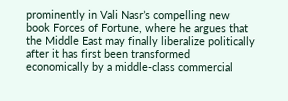prominently in Vali Nasr’s compelling new book Forces of Fortune, where he argues that the Middle East may finally liberalize politically after it has first been transformed economically by a middle-class commercial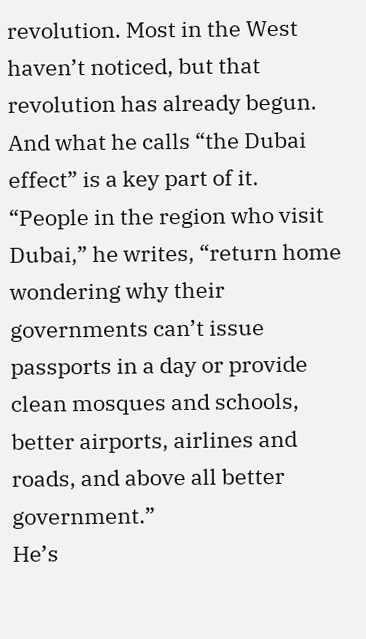revolution. Most in the West haven’t noticed, but that revolution has already begun. And what he calls “the Dubai effect” is a key part of it.
“People in the region who visit Dubai,” he writes, “return home wondering why their governments can’t issue passports in a day or provide clean mosques and schools, better airports, airlines and roads, and above all better government.”
He’s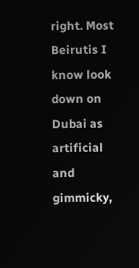right. Most Beirutis I know look down on Dubai as artificial and gimmicky,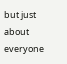but just about everyone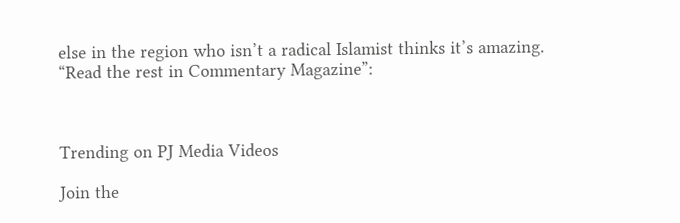else in the region who isn’t a radical Islamist thinks it’s amazing.
“Read the rest in Commentary Magazine”:



Trending on PJ Media Videos

Join the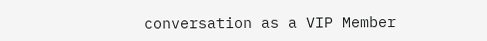conversation as a VIP Member